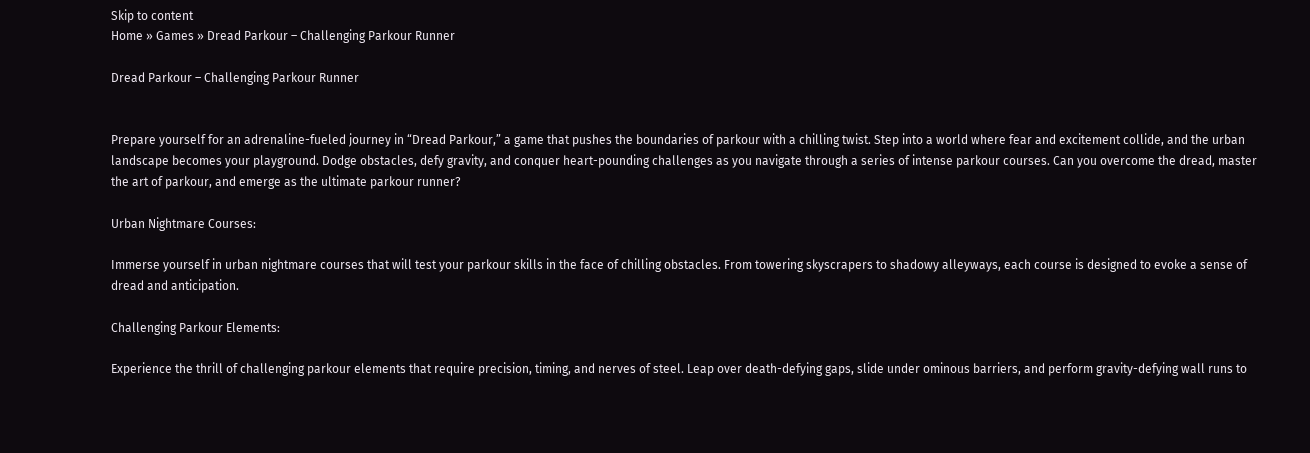Skip to content
Home » Games » Dread Parkour – Challenging Parkour Runner

Dread Parkour – Challenging Parkour Runner


Prepare yourself for an adrenaline-fueled journey in “Dread Parkour,” a game that pushes the boundaries of parkour with a chilling twist. Step into a world where fear and excitement collide, and the urban landscape becomes your playground. Dodge obstacles, defy gravity, and conquer heart-pounding challenges as you navigate through a series of intense parkour courses. Can you overcome the dread, master the art of parkour, and emerge as the ultimate parkour runner?

Urban Nightmare Courses:

Immerse yourself in urban nightmare courses that will test your parkour skills in the face of chilling obstacles. From towering skyscrapers to shadowy alleyways, each course is designed to evoke a sense of dread and anticipation.

Challenging Parkour Elements:

Experience the thrill of challenging parkour elements that require precision, timing, and nerves of steel. Leap over death-defying gaps, slide under ominous barriers, and perform gravity-defying wall runs to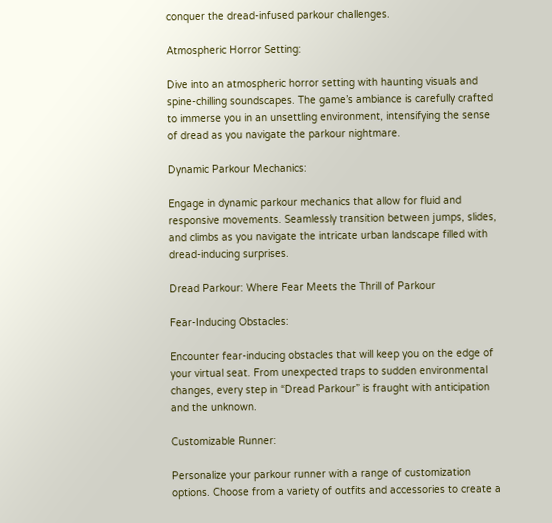conquer the dread-infused parkour challenges.

Atmospheric Horror Setting:

Dive into an atmospheric horror setting with haunting visuals and spine-chilling soundscapes. The game’s ambiance is carefully crafted to immerse you in an unsettling environment, intensifying the sense of dread as you navigate the parkour nightmare.

Dynamic Parkour Mechanics:

Engage in dynamic parkour mechanics that allow for fluid and responsive movements. Seamlessly transition between jumps, slides, and climbs as you navigate the intricate urban landscape filled with dread-inducing surprises.

Dread Parkour: Where Fear Meets the Thrill of Parkour

Fear-Inducing Obstacles:

Encounter fear-inducing obstacles that will keep you on the edge of your virtual seat. From unexpected traps to sudden environmental changes, every step in “Dread Parkour” is fraught with anticipation and the unknown.

Customizable Runner:

Personalize your parkour runner with a range of customization options. Choose from a variety of outfits and accessories to create a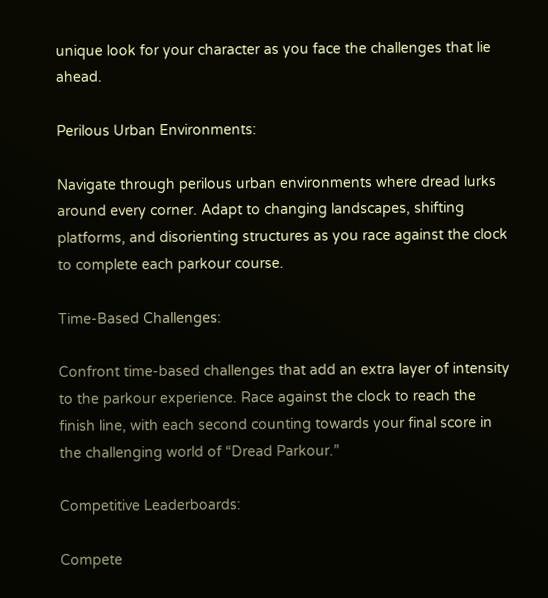unique look for your character as you face the challenges that lie ahead.

Perilous Urban Environments:

Navigate through perilous urban environments where dread lurks around every corner. Adapt to changing landscapes, shifting platforms, and disorienting structures as you race against the clock to complete each parkour course.

Time-Based Challenges:

Confront time-based challenges that add an extra layer of intensity to the parkour experience. Race against the clock to reach the finish line, with each second counting towards your final score in the challenging world of “Dread Parkour.”

Competitive Leaderboards:

Compete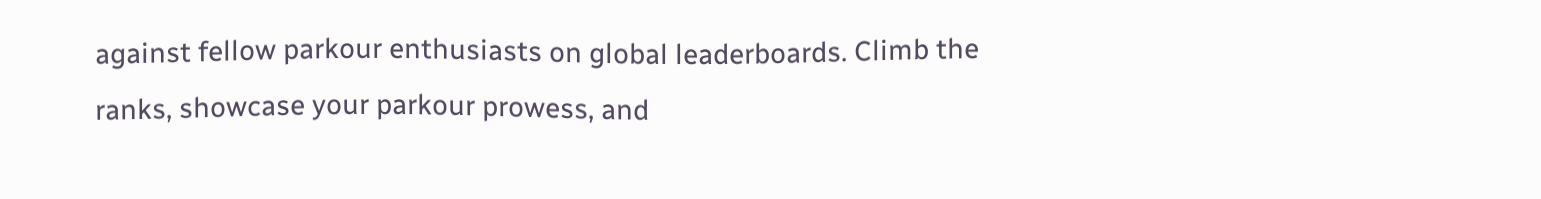against fellow parkour enthusiasts on global leaderboards. Climb the ranks, showcase your parkour prowess, and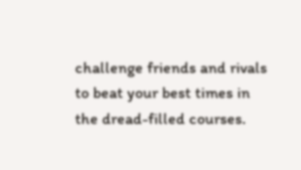challenge friends and rivals to beat your best times in the dread-filled courses.